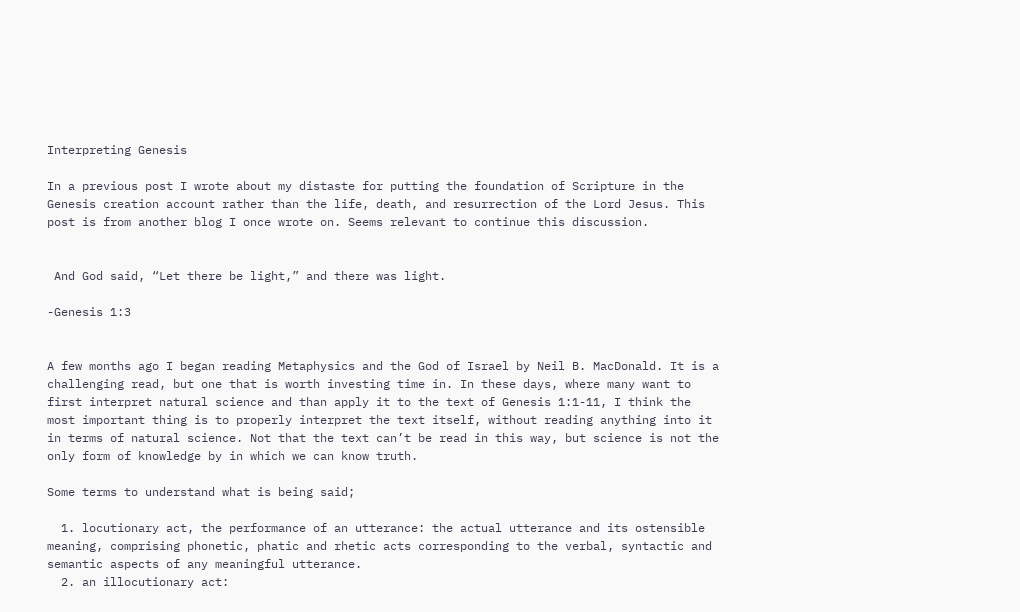Interpreting Genesis

In a previous post I wrote about my distaste for putting the foundation of Scripture in the Genesis creation account rather than the life, death, and resurrection of the Lord Jesus. This post is from another blog I once wrote on. Seems relevant to continue this discussion.


 And God said, “Let there be light,” and there was light.

-Genesis 1:3


A few months ago I began reading Metaphysics and the God of Israel by Neil B. MacDonald. It is a challenging read, but one that is worth investing time in. In these days, where many want to first interpret natural science and than apply it to the text of Genesis 1:1-11, I think the most important thing is to properly interpret the text itself, without reading anything into it in terms of natural science. Not that the text can’t be read in this way, but science is not the only form of knowledge by in which we can know truth.

Some terms to understand what is being said;

  1. locutionary act, the performance of an utterance: the actual utterance and its ostensible meaning, comprising phonetic, phatic and rhetic acts corresponding to the verbal, syntactic and semantic aspects of any meaningful utterance.
  2. an illocutionary act: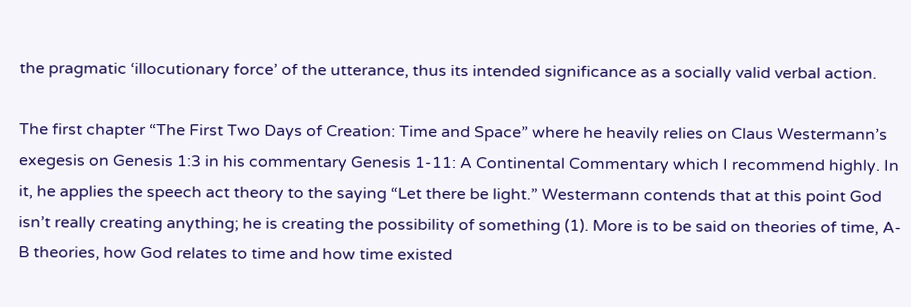the pragmatic ‘illocutionary force’ of the utterance, thus its intended significance as a socially valid verbal action.

The first chapter “The First Two Days of Creation: Time and Space” where he heavily relies on Claus Westermann’s exegesis on Genesis 1:3 in his commentary Genesis 1-11: A Continental Commentary which I recommend highly. In it, he applies the speech act theory to the saying “Let there be light.” Westermann contends that at this point God isn’t really creating anything; he is creating the possibility of something (1). More is to be said on theories of time, A-B theories, how God relates to time and how time existed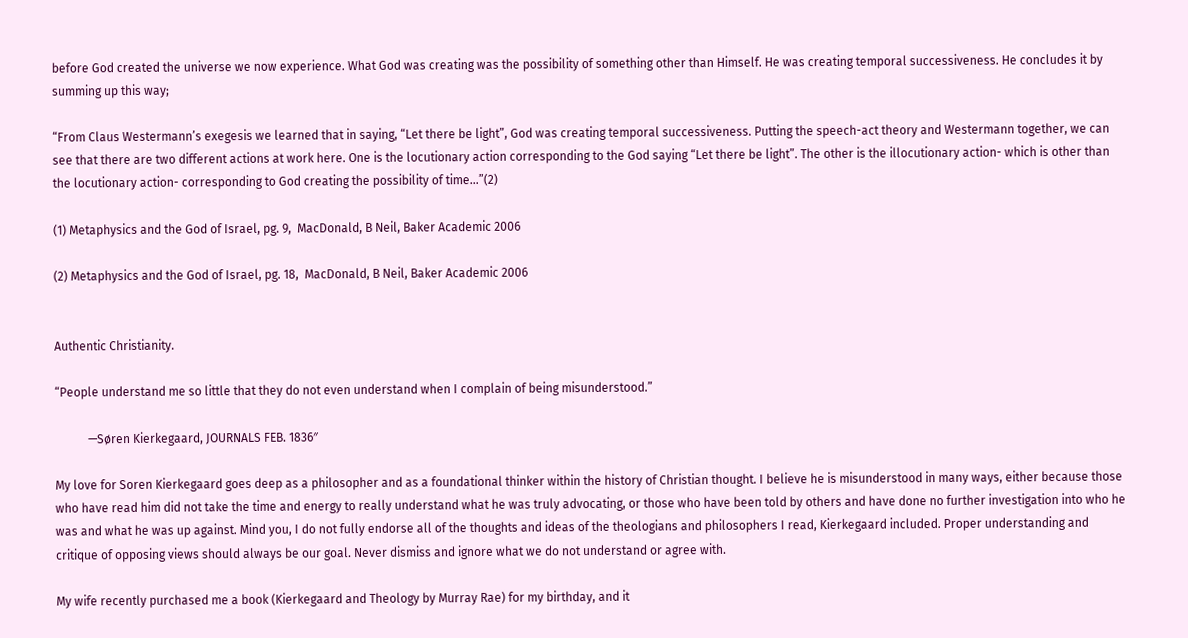before God created the universe we now experience. What God was creating was the possibility of something other than Himself. He was creating temporal successiveness. He concludes it by summing up this way;

“From Claus Westermann’s exegesis we learned that in saying, “Let there be light”, God was creating temporal successiveness. Putting the speech-act theory and Westermann together, we can see that there are two different actions at work here. One is the locutionary action corresponding to the God saying “Let there be light”. The other is the illocutionary action- which is other than the locutionary action- corresponding to God creating the possibility of time…”(2)

(1) Metaphysics and the God of Israel, pg. 9,  MacDonald, B Neil, Baker Academic 2006

(2) Metaphysics and the God of Israel, pg. 18,  MacDonald, B Neil, Baker Academic 2006


Authentic Christianity.

“People understand me so little that they do not even understand when I complain of being misunderstood.”

           —Søren Kierkegaard, JOURNALS FEB. 1836″

My love for Soren Kierkegaard goes deep as a philosopher and as a foundational thinker within the history of Christian thought. I believe he is misunderstood in many ways, either because those who have read him did not take the time and energy to really understand what he was truly advocating, or those who have been told by others and have done no further investigation into who he was and what he was up against. Mind you, I do not fully endorse all of the thoughts and ideas of the theologians and philosophers I read, Kierkegaard included. Proper understanding and critique of opposing views should always be our goal. Never dismiss and ignore what we do not understand or agree with.

My wife recently purchased me a book (Kierkegaard and Theology by Murray Rae) for my birthday, and it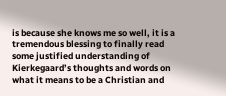is because she knows me so well, it is a tremendous blessing to finally read some justified understanding of Kierkegaard’s thoughts and words on what it means to be a Christian and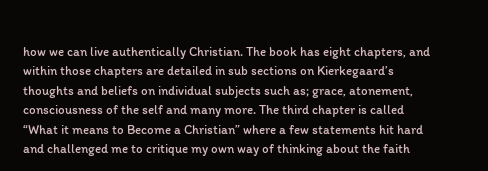how we can live authentically Christian. The book has eight chapters, and within those chapters are detailed in sub sections on Kierkegaard’s thoughts and beliefs on individual subjects such as; grace, atonement, consciousness of the self and many more. The third chapter is called “What it means to Become a Christian” where a few statements hit hard and challenged me to critique my own way of thinking about the faith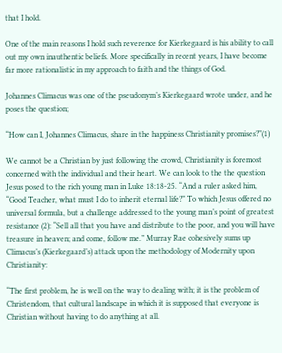that I hold.

One of the main reasons I hold such reverence for Kierkegaard is his ability to call out my own inauthentic beliefs. More specifically in recent years, I have become far more rationalistic in my approach to faith and the things of God.

Johannes Climacus was one of the pseudonym’s Kierkegaard wrote under, and he poses the question;

“How can I, Johannes Climacus, share in the happiness Christianity promises?”(1)

We cannot be a Christian by just following the crowd, Christianity is foremost concerned with the individual and their heart. We can look to the the question Jesus posed to the rich young man in Luke 18:18-25. “And a ruler asked him, “Good Teacher, what must I do to inherit eternal life?” To which Jesus offered no universal formula, but a challenge addressed to the young man’s point of greatest resistance (2): “Sell all that you have and distribute to the poor, and you will have treasure in heaven; and come, follow me.” Murray Rae cohesively sums up Climacus’s (Kierkegaard’s) attack upon the methodology of Modernity upon Christianity:

“The first problem, he is well on the way to dealing with; it is the problem of Christendom, that cultural landscape in which it is supposed that everyone is Christian without having to do anything at all.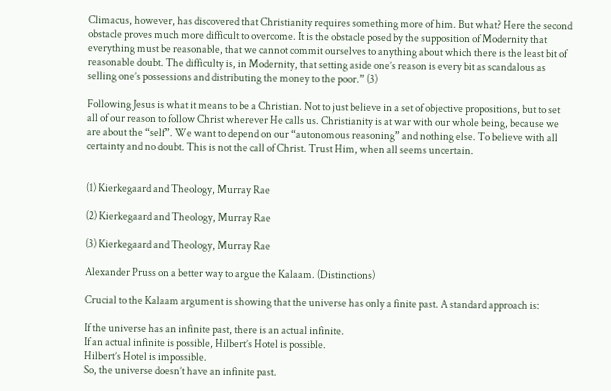Climacus, however, has discovered that Christianity requires something more of him. But what? Here the second obstacle proves much more difficult to overcome. It is the obstacle posed by the supposition of Modernity that everything must be reasonable, that we cannot commit ourselves to anything about which there is the least bit of reasonable doubt. The difficulty is, in Modernity, that setting aside one’s reason is every bit as scandalous as selling one’s possessions and distributing the money to the poor.” (3)

Following Jesus is what it means to be a Christian. Not to just believe in a set of objective propositions, but to set all of our reason to follow Christ wherever He calls us. Christianity is at war with our whole being, because we are about the “self”. We want to depend on our “autonomous reasoning” and nothing else. To believe with all certainty and no doubt. This is not the call of Christ. Trust Him, when all seems uncertain.


(1) Kierkegaard and Theology, Murray Rae

(2) Kierkegaard and Theology, Murray Rae

(3) Kierkegaard and Theology, Murray Rae

Alexander Pruss on a better way to argue the Kalaam. (Distinctions)

Crucial to the Kalaam argument is showing that the universe has only a finite past. A standard approach is:

If the universe has an infinite past, there is an actual infinite.
If an actual infinite is possible, Hilbert’s Hotel is possible.
Hilbert’s Hotel is impossible.
So, the universe doesn’t have an infinite past.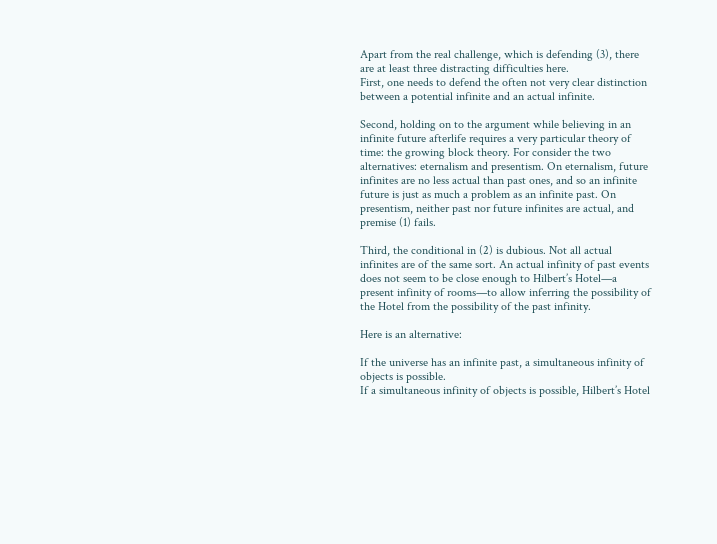Apart from the real challenge, which is defending (3), there are at least three distracting difficulties here.
First, one needs to defend the often not very clear distinction between a potential infinite and an actual infinite.

Second, holding on to the argument while believing in an infinite future afterlife requires a very particular theory of time: the growing block theory. For consider the two alternatives: eternalism and presentism. On eternalism, future infinites are no less actual than past ones, and so an infinite future is just as much a problem as an infinite past. On presentism, neither past nor future infinites are actual, and premise (1) fails.

Third, the conditional in (2) is dubious. Not all actual infinites are of the same sort. An actual infinity of past events does not seem to be close enough to Hilbert’s Hotel—a present infinity of rooms—to allow inferring the possibility of the Hotel from the possibility of the past infinity.

Here is an alternative:

If the universe has an infinite past, a simultaneous infinity of objects is possible.
If a simultaneous infinity of objects is possible, Hilbert’s Hotel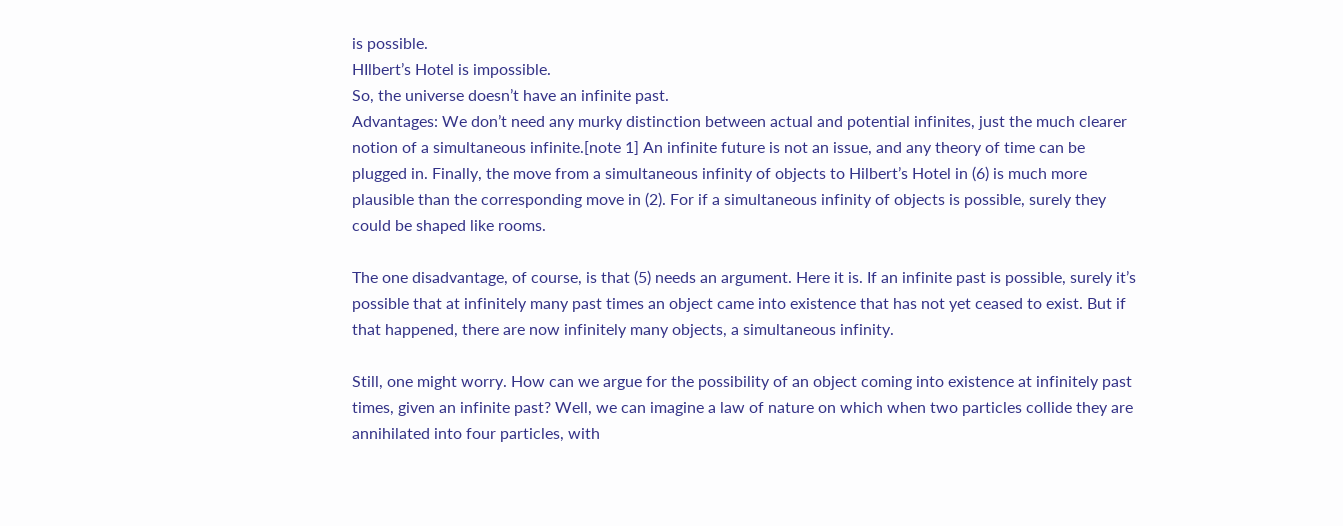is possible.
HIlbert’s Hotel is impossible.
So, the universe doesn’t have an infinite past.
Advantages: We don’t need any murky distinction between actual and potential infinites, just the much clearer notion of a simultaneous infinite.[note 1] An infinite future is not an issue, and any theory of time can be plugged in. Finally, the move from a simultaneous infinity of objects to Hilbert’s Hotel in (6) is much more plausible than the corresponding move in (2). For if a simultaneous infinity of objects is possible, surely they could be shaped like rooms.

The one disadvantage, of course, is that (5) needs an argument. Here it is. If an infinite past is possible, surely it’s possible that at infinitely many past times an object came into existence that has not yet ceased to exist. But if that happened, there are now infinitely many objects, a simultaneous infinity.

Still, one might worry. How can we argue for the possibility of an object coming into existence at infinitely past times, given an infinite past? Well, we can imagine a law of nature on which when two particles collide they are annihilated into four particles, with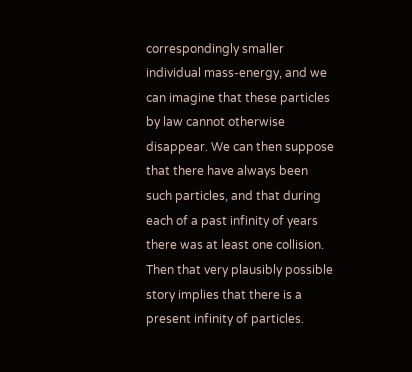correspondingly smaller individual mass-energy, and we can imagine that these particles by law cannot otherwise disappear. We can then suppose that there have always been such particles, and that during each of a past infinity of years there was at least one collision. Then that very plausibly possible story implies that there is a present infinity of particles.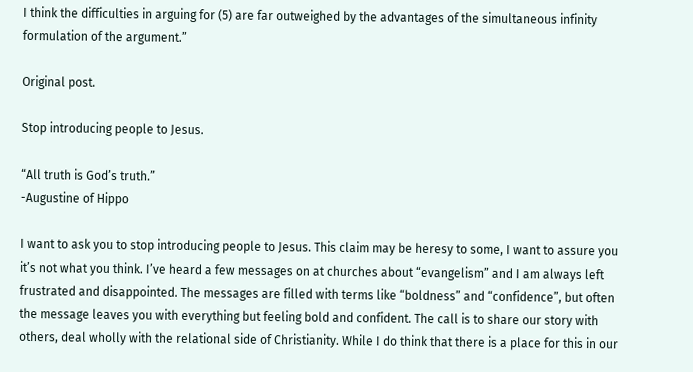I think the difficulties in arguing for (5) are far outweighed by the advantages of the simultaneous infinity formulation of the argument.”

Original post.

Stop introducing people to Jesus.

“All truth is God’s truth.”
-Augustine of Hippo

I want to ask you to stop introducing people to Jesus. This claim may be heresy to some, I want to assure you it’s not what you think. I’ve heard a few messages on at churches about “evangelism” and I am always left frustrated and disappointed. The messages are filled with terms like “boldness” and “confidence”, but often the message leaves you with everything but feeling bold and confident. The call is to share our story with others, deal wholly with the relational side of Christianity. While I do think that there is a place for this in our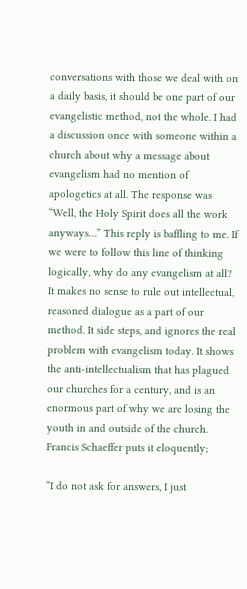conversations with those we deal with on a daily basis, it should be one part of our evangelistic method, not the whole. I had a discussion once with someone within a church about why a message about evangelism had no mention of apologetics at all. The response was “Well, the Holy Spirit does all the work anyways…” This reply is baffling to me. If we were to follow this line of thinking logically, why do any evangelism at all? It makes no sense to rule out intellectual, reasoned dialogue as a part of our method. It side steps, and ignores the real problem with evangelism today. It shows the anti-intellectualism that has plagued our churches for a century, and is an enormous part of why we are losing the youth in and outside of the church. Francis Schaeffer puts it eloquently;

“I do not ask for answers, I just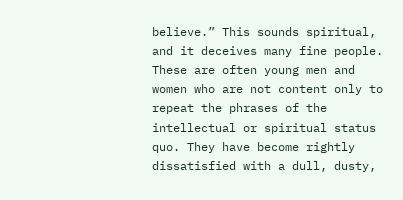believe.” This sounds spiritual, and it deceives many fine people. These are often young men and women who are not content only to repeat the phrases of the intellectual or spiritual status quo. They have become rightly dissatisfied with a dull, dusty,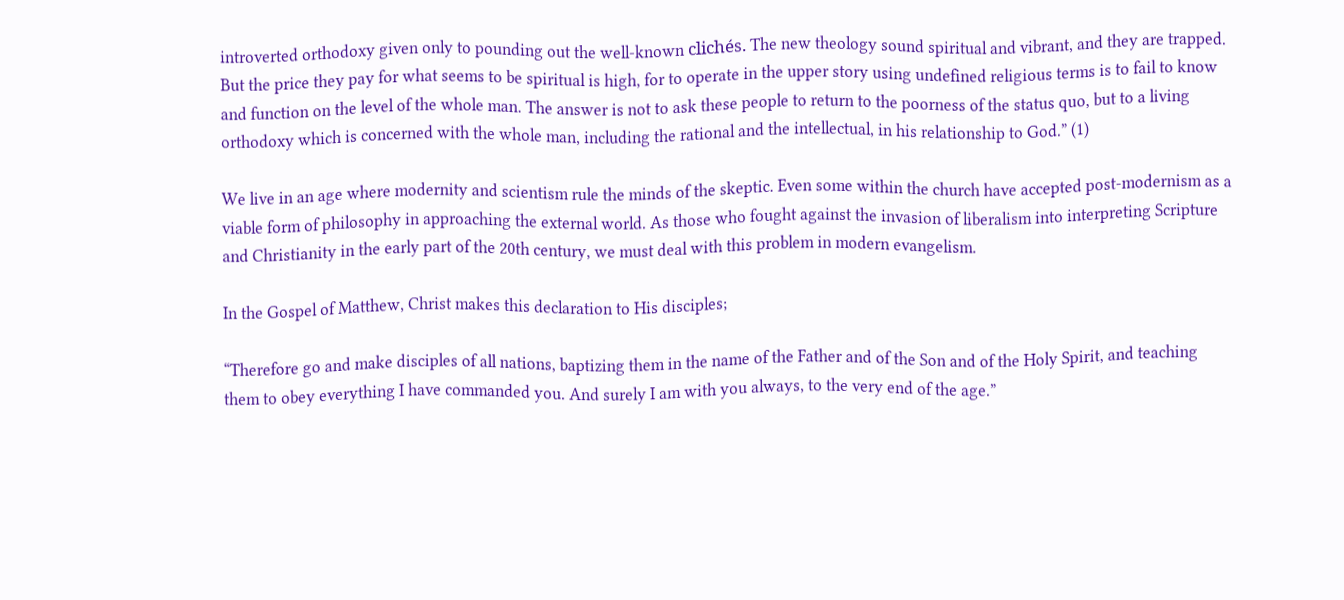introverted orthodoxy given only to pounding out the well-known clichés. The new theology sound spiritual and vibrant, and they are trapped. But the price they pay for what seems to be spiritual is high, for to operate in the upper story using undefined religious terms is to fail to know and function on the level of the whole man. The answer is not to ask these people to return to the poorness of the status quo, but to a living orthodoxy which is concerned with the whole man, including the rational and the intellectual, in his relationship to God.” (1)

We live in an age where modernity and scientism rule the minds of the skeptic. Even some within the church have accepted post-modernism as a viable form of philosophy in approaching the external world. As those who fought against the invasion of liberalism into interpreting Scripture and Christianity in the early part of the 20th century, we must deal with this problem in modern evangelism.

In the Gospel of Matthew, Christ makes this declaration to His disciples;

“Therefore go and make disciples of all nations, baptizing them in the name of the Father and of the Son and of the Holy Spirit, and teaching them to obey everything I have commanded you. And surely I am with you always, to the very end of the age.”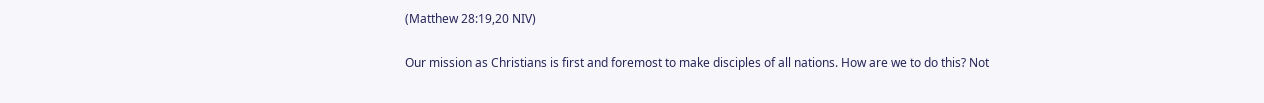(Matthew 28:19,20 NIV)

Our mission as Christians is first and foremost to make disciples of all nations. How are we to do this? Not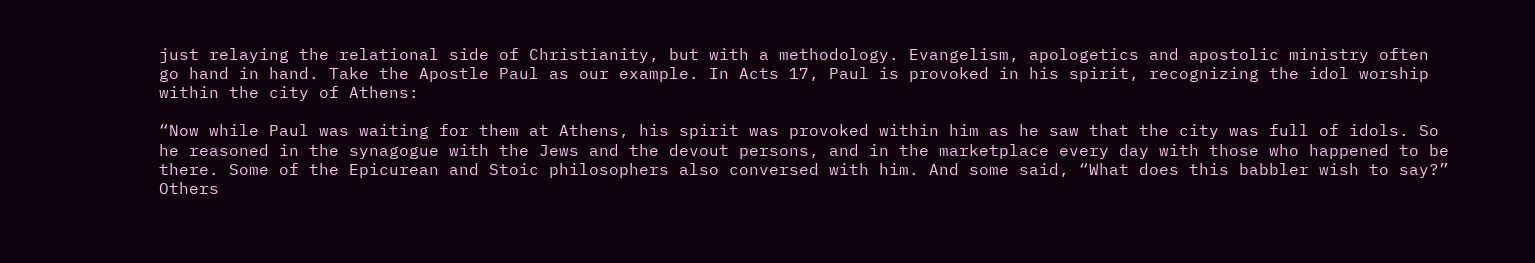just relaying the relational side of Christianity, but with a methodology. Evangelism, apologetics and apostolic ministry often go hand in hand. Take the Apostle Paul as our example. In Acts 17, Paul is provoked in his spirit, recognizing the idol worship within the city of Athens:

“Now while Paul was waiting for them at Athens, his spirit was provoked within him as he saw that the city was full of idols. So he reasoned in the synagogue with the Jews and the devout persons, and in the marketplace every day with those who happened to be there. Some of the Epicurean and Stoic philosophers also conversed with him. And some said, “What does this babbler wish to say?” Others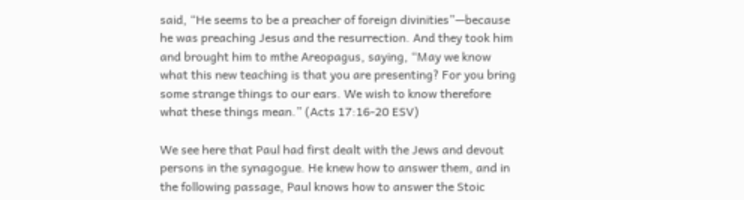said, “He seems to be a preacher of foreign divinities”—because he was preaching Jesus and the resurrection. And they took him and brought him to mthe Areopagus, saying, “May we know what this new teaching is that you are presenting? For you bring some strange things to our ears. We wish to know therefore what these things mean.” (Acts 17:16-20 ESV)

We see here that Paul had first dealt with the Jews and devout persons in the synagogue. He knew how to answer them, and in the following passage, Paul knows how to answer the Stoic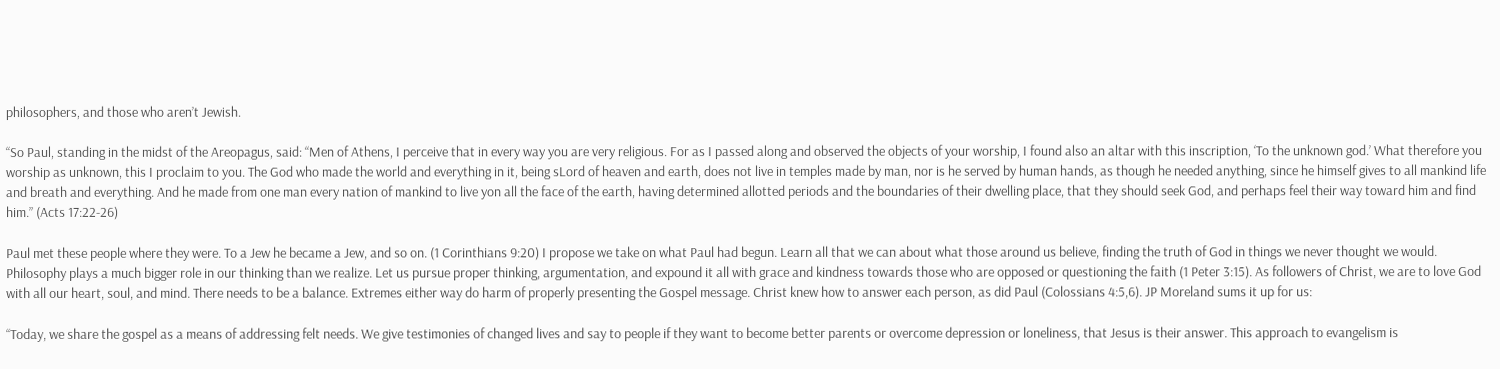philosophers, and those who aren’t Jewish.

“So Paul, standing in the midst of the Areopagus, said: “Men of Athens, I perceive that in every way you are very religious. For as I passed along and observed the objects of your worship, I found also an altar with this inscription, ‘To the unknown god.’ What therefore you worship as unknown, this I proclaim to you. The God who made the world and everything in it, being sLord of heaven and earth, does not live in temples made by man, nor is he served by human hands, as though he needed anything, since he himself gives to all mankind life and breath and everything. And he made from one man every nation of mankind to live yon all the face of the earth, having determined allotted periods and the boundaries of their dwelling place, that they should seek God, and perhaps feel their way toward him and find him.” (Acts 17:22-26)

Paul met these people where they were. To a Jew he became a Jew, and so on. (1 Corinthians 9:20) I propose we take on what Paul had begun. Learn all that we can about what those around us believe, finding the truth of God in things we never thought we would. Philosophy plays a much bigger role in our thinking than we realize. Let us pursue proper thinking, argumentation, and expound it all with grace and kindness towards those who are opposed or questioning the faith (1 Peter 3:15). As followers of Christ, we are to love God with all our heart, soul, and mind. There needs to be a balance. Extremes either way do harm of properly presenting the Gospel message. Christ knew how to answer each person, as did Paul (Colossians 4:5,6). JP Moreland sums it up for us:

“Today, we share the gospel as a means of addressing felt needs. We give testimonies of changed lives and say to people if they want to become better parents or overcome depression or loneliness, that Jesus is their answer. This approach to evangelism is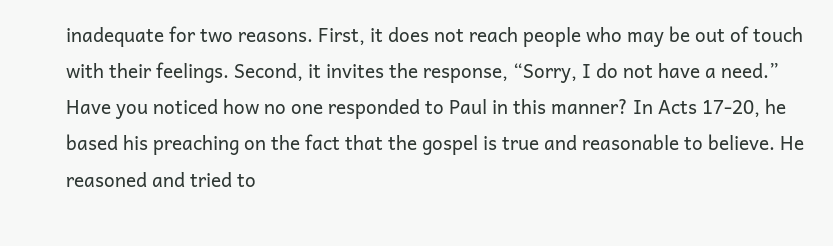inadequate for two reasons. First, it does not reach people who may be out of touch with their feelings. Second, it invites the response, “Sorry, I do not have a need.” Have you noticed how no one responded to Paul in this manner? In Acts 17-20, he based his preaching on the fact that the gospel is true and reasonable to believe. He reasoned and tried to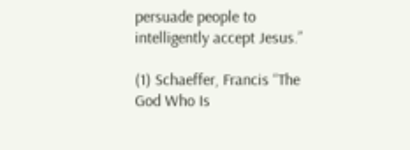persuade people to intelligently accept Jesus.”

(1) Schaeffer, Francis “The God Who Is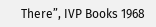There”, IVP Books 1968